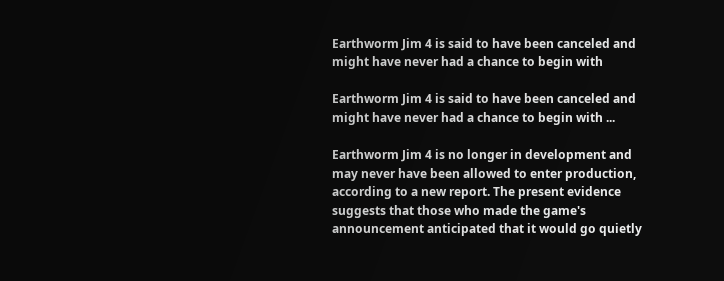Earthworm Jim 4 is said to have been canceled and might have never had a chance to begin with

Earthworm Jim 4 is said to have been canceled and might have never had a chance to begin with ...

Earthworm Jim 4 is no longer in development and may never have been allowed to enter production, according to a new report. The present evidence suggests that those who made the game's announcement anticipated that it would go quietly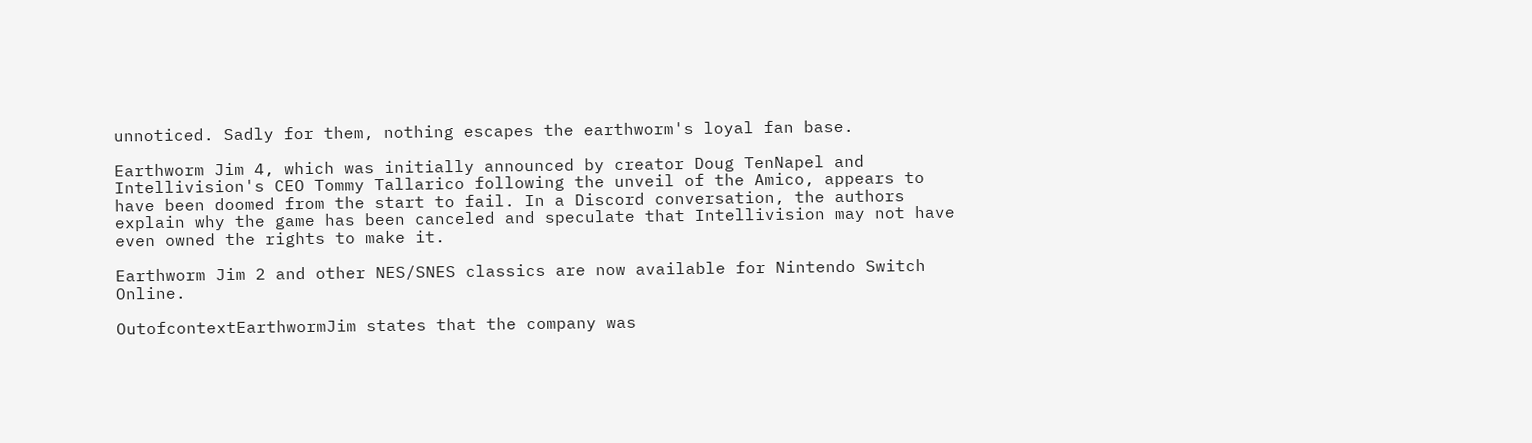unnoticed. Sadly for them, nothing escapes the earthworm's loyal fan base.

Earthworm Jim 4, which was initially announced by creator Doug TenNapel and Intellivision's CEO Tommy Tallarico following the unveil of the Amico, appears to have been doomed from the start to fail. In a Discord conversation, the authors explain why the game has been canceled and speculate that Intellivision may not have even owned the rights to make it.

Earthworm Jim 2 and other NES/SNES classics are now available for Nintendo Switch Online.

OutofcontextEarthwormJim states that the company was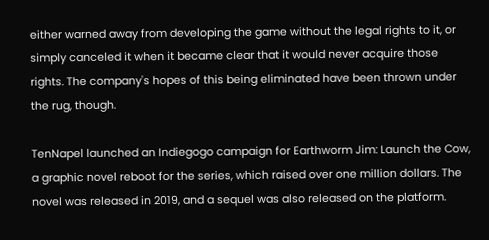either warned away from developing the game without the legal rights to it, or simply canceled it when it became clear that it would never acquire those rights. The company's hopes of this being eliminated have been thrown under the rug, though.

TenNapel launched an Indiegogo campaign for Earthworm Jim: Launch the Cow, a graphic novel reboot for the series, which raised over one million dollars. The novel was released in 2019, and a sequel was also released on the platform.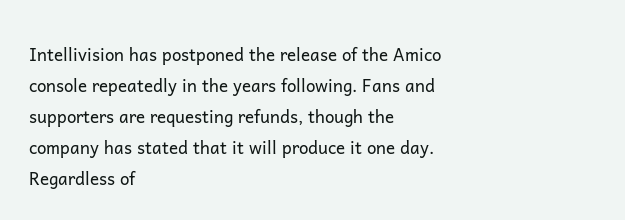Intellivision has postponed the release of the Amico console repeatedly in the years following. Fans and supporters are requesting refunds, though the company has stated that it will produce it one day. Regardless of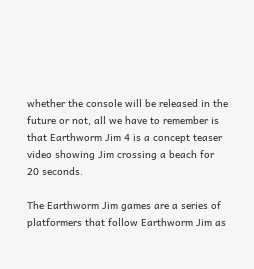whether the console will be released in the future or not, all we have to remember is that Earthworm Jim 4 is a concept teaser video showing Jim crossing a beach for 20 seconds.

The Earthworm Jim games are a series of platformers that follow Earthworm Jim as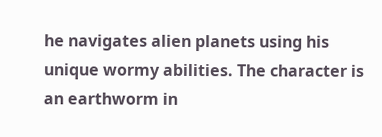he navigates alien planets using his unique wormy abilities. The character is an earthworm in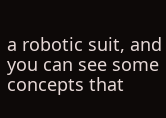a robotic suit, and you can see some concepts that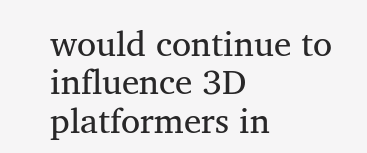would continue to influence 3D platformers in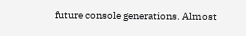future console generations. Almost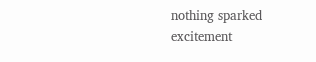nothing sparked excitement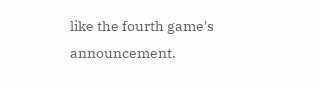like the fourth game's announcement.